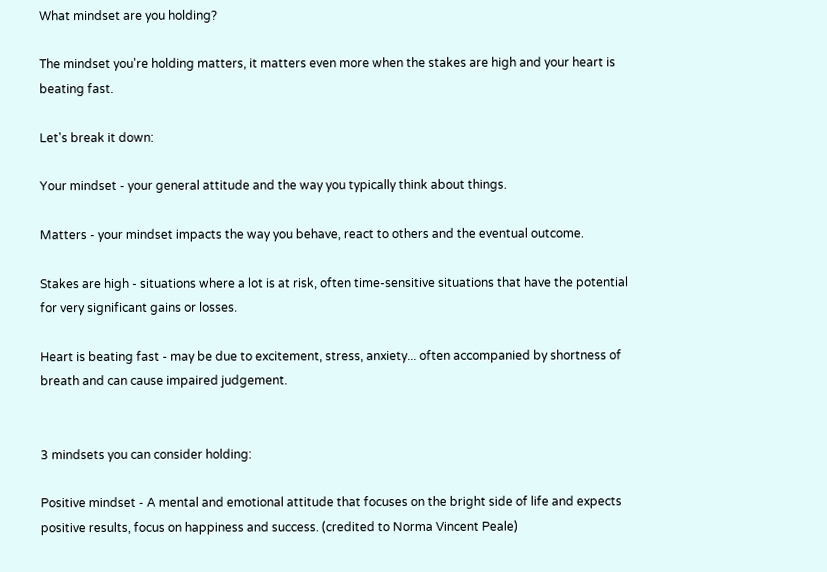What mindset are you holding?

The mindset you're holding matters, it matters even more when the stakes are high and your heart is beating fast.

Let's break it down:

Your mindset - your general attitude and the way you typically think about things.

Matters - your mindset impacts the way you behave, react to others and the eventual outcome.

Stakes are high - situations where a lot is at risk, often time-sensitive situations that have the potential for very significant gains or losses.

Heart is beating fast - may be due to excitement, stress, anxiety... often accompanied by shortness of breath and can cause impaired judgement.


3 mindsets you can consider holding:

Positive mindset - A mental and emotional attitude that focuses on the bright side of life and expects positive results, focus on happiness and success. (credited to Norma Vincent Peale)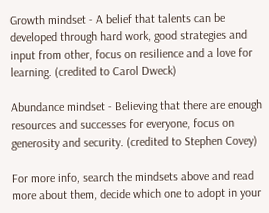Growth mindset - A belief that talents can be developed through hard work, good strategies and input from other, focus on resilience and a love for learning. (credited to Carol Dweck)

Abundance mindset - Believing that there are enough resources and successes for everyone, focus on generosity and security. (credited to Stephen Covey)

For more info, search the mindsets above and read more about them, decide which one to adopt in your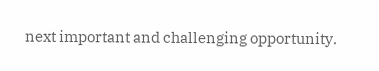next important and challenging opportunity.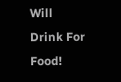Will Drink For Food!